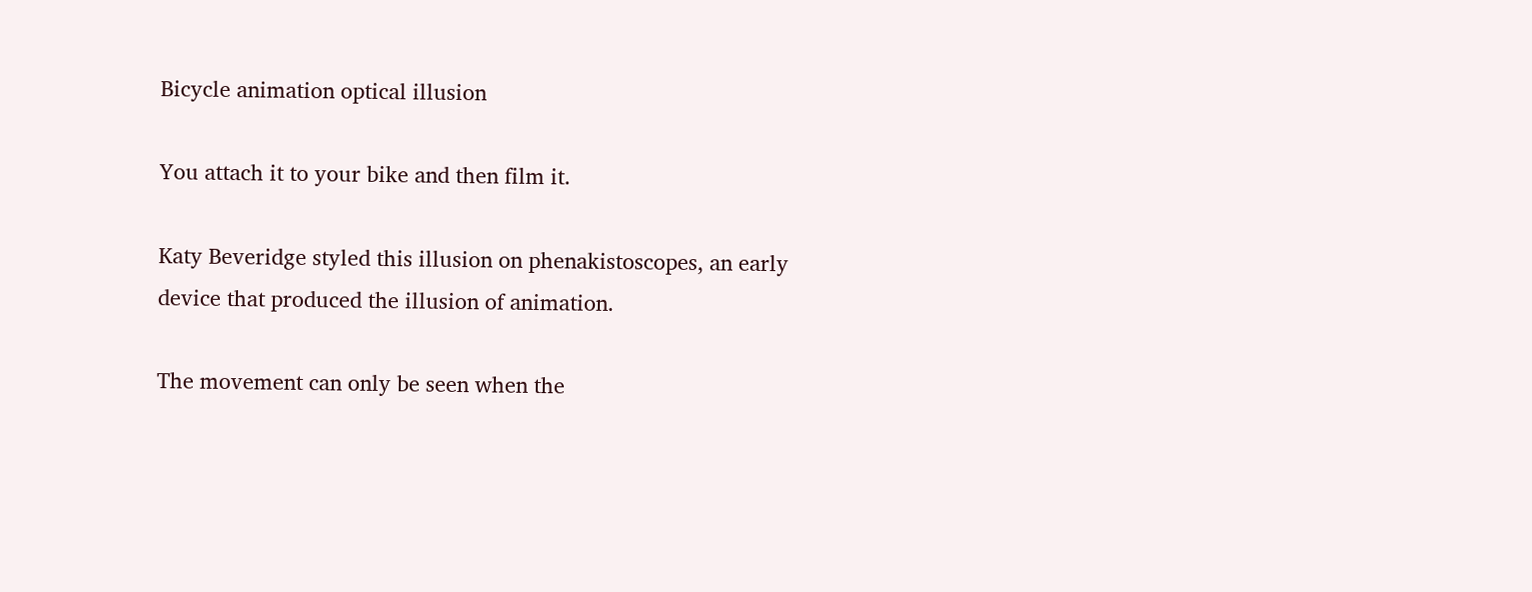Bicycle animation optical illusion

You attach it to your bike and then film it.

Katy Beveridge styled this illusion on phenakistoscopes, an early device that produced the illusion of animation.

The movement can only be seen when the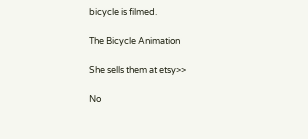bicycle is filmed.

The Bicycle Animation

She sells them at etsy>>

No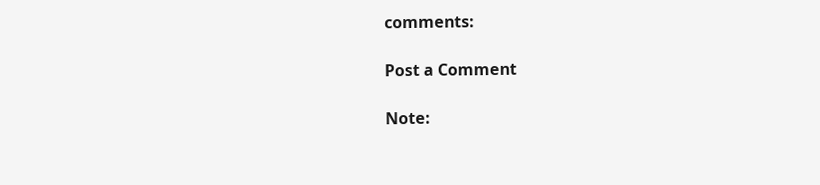comments:

Post a Comment

Note: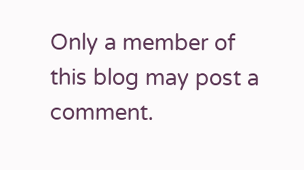Only a member of this blog may post a comment.